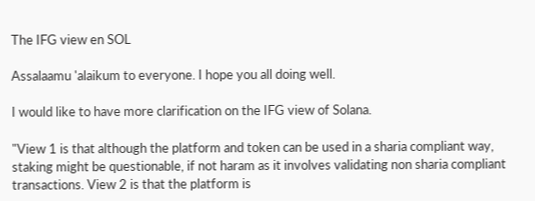The IFG view en SOL

Assalaamu 'alaikum to everyone. I hope you all doing well.

I would like to have more clarification on the IFG view of Solana.

"View 1 is that although the platform and token can be used in a sharia compliant way, staking might be questionable, if not haram as it involves validating non sharia compliant transactions. View 2 is that the platform is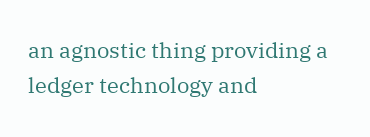an agnostic thing providing a ledger technology and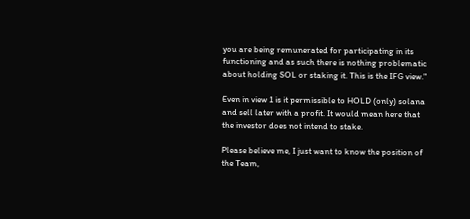you are being remunerated for participating in its functioning and as such there is nothing problematic about holding SOL or staking it. This is the IFG view."

Even in view 1 is it permissible to HOLD (only) solana and sell later with a profit. It would mean here that the investor does not intend to stake.

Please believe me, I just want to know the position of the Team,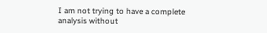I am not trying to have a complete analysis without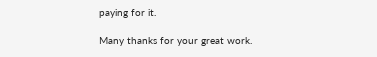paying for it.

Many thanks for your great work.